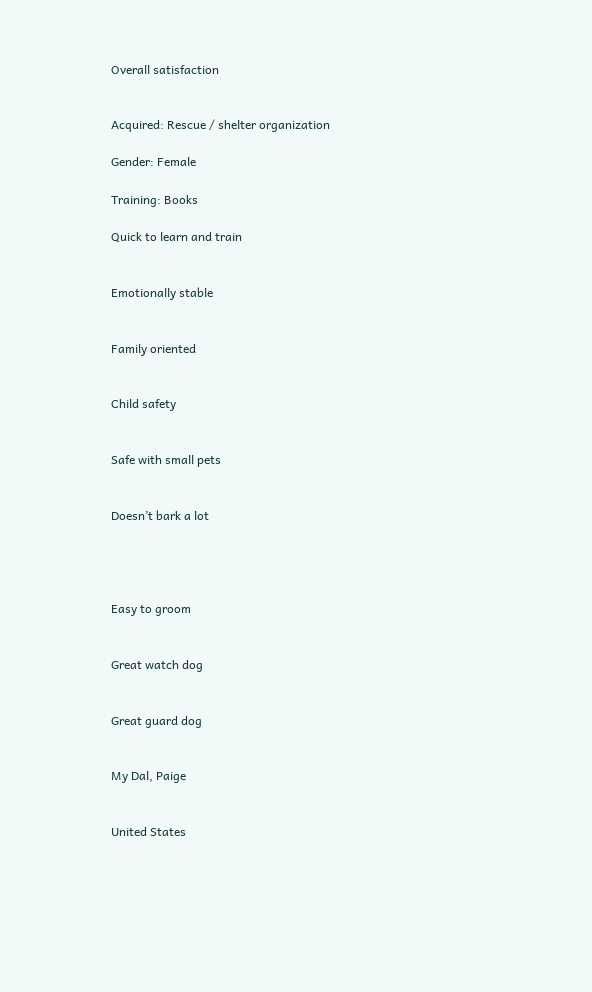Overall satisfaction


Acquired: Rescue / shelter organization

Gender: Female

Training: Books

Quick to learn and train


Emotionally stable


Family oriented


Child safety


Safe with small pets


Doesn’t bark a lot




Easy to groom


Great watch dog


Great guard dog


My Dal, Paige


United States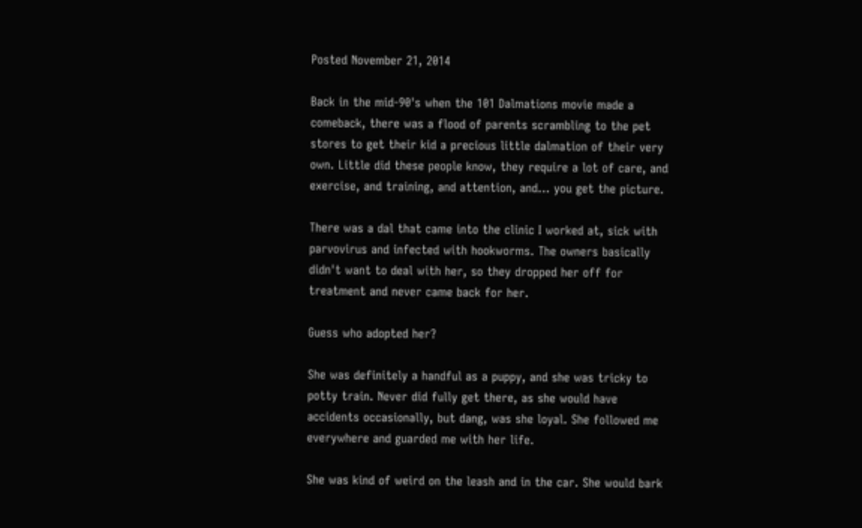Posted November 21, 2014

Back in the mid-90's when the 101 Dalmations movie made a comeback, there was a flood of parents scrambling to the pet stores to get their kid a precious little dalmation of their very own. Little did these people know, they require a lot of care, and exercise, and training, and attention, and... you get the picture.

There was a dal that came into the clinic I worked at, sick with parvovirus and infected with hookworms. The owners basically didn't want to deal with her, so they dropped her off for treatment and never came back for her.

Guess who adopted her?

She was definitely a handful as a puppy, and she was tricky to potty train. Never did fully get there, as she would have accidents occasionally, but dang, was she loyal. She followed me everywhere and guarded me with her life.

She was kind of weird on the leash and in the car. She would bark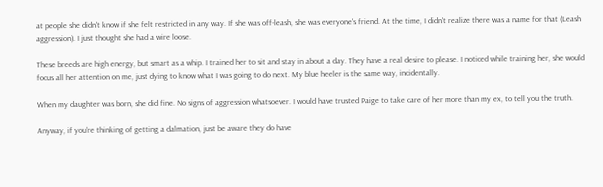at people she didn't know if she felt restricted in any way. If she was off-leash, she was everyone's friend. At the time, I didn't realize there was a name for that (Leash aggression). I just thought she had a wire loose.

These breeds are high energy, but smart as a whip. I trained her to sit and stay in about a day. They have a real desire to please. I noticed while training her, she would focus all her attention on me, just dying to know what I was going to do next. My blue heeler is the same way, incidentally.

When my daughter was born, she did fine. No signs of aggression whatsoever. I would have trusted Paige to take care of her more than my ex, to tell you the truth.

Anyway, if you're thinking of getting a dalmation, just be aware they do have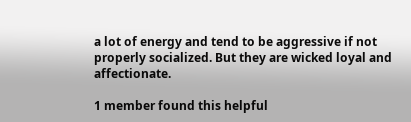a lot of energy and tend to be aggressive if not properly socialized. But they are wicked loyal and affectionate.

1 member found this helpful